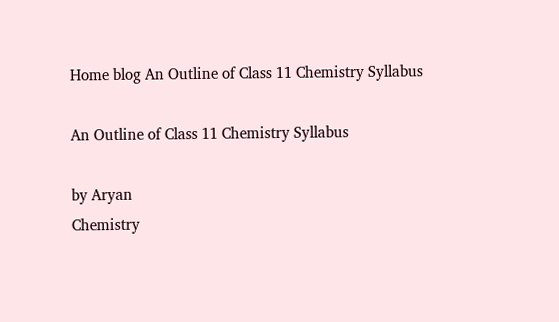Home blog An Outline of Class 11 Chemistry Syllabus

An Outline of Class 11 Chemistry Syllabus

by Aryan
Chemistry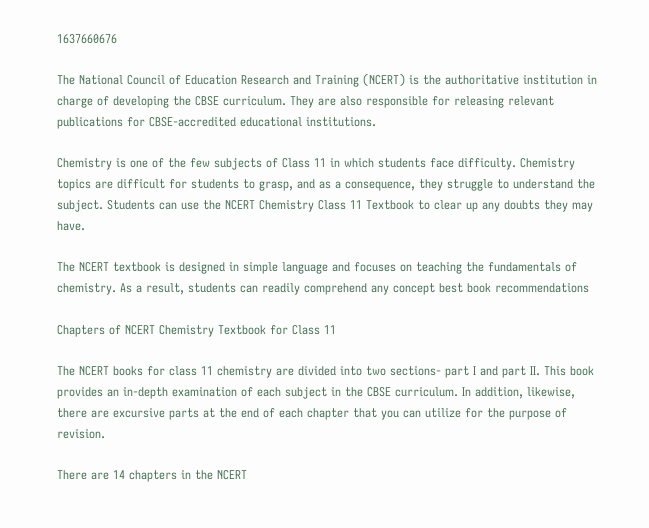1637660676

The National Council of Education Research and Training (NCERT) is the authoritative institution in charge of developing the CBSE curriculum. They are also responsible for releasing relevant publications for CBSE-accredited educational institutions.

Chemistry is one of the few subjects of Class 11 in which students face difficulty. Chemistry topics are difficult for students to grasp, and as a consequence, they struggle to understand the subject. Students can use the NCERT Chemistry Class 11 Textbook to clear up any doubts they may have.

The NCERT textbook is designed in simple language and focuses on teaching the fundamentals of chemistry. As a result, students can readily comprehend any concept best book recommendations

Chapters of NCERT Chemistry Textbook for Class 11

The NCERT books for class 11 chemistry are divided into two sections- part I and part II. This book provides an in-depth examination of each subject in the CBSE curriculum. In addition, likewise, there are excursive parts at the end of each chapter that you can utilize for the purpose of revision.

There are 14 chapters in the NCERT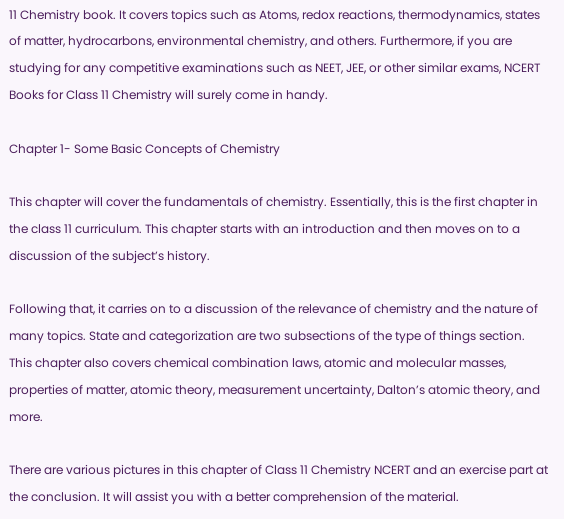11 Chemistry book. It covers topics such as Atoms, redox reactions, thermodynamics, states of matter, hydrocarbons, environmental chemistry, and others. Furthermore, if you are studying for any competitive examinations such as NEET, JEE, or other similar exams, NCERT Books for Class 11 Chemistry will surely come in handy.

Chapter 1- Some Basic Concepts of Chemistry

This chapter will cover the fundamentals of chemistry. Essentially, this is the first chapter in the class 11 curriculum. This chapter starts with an introduction and then moves on to a discussion of the subject’s history.

Following that, it carries on to a discussion of the relevance of chemistry and the nature of many topics. State and categorization are two subsections of the type of things section. This chapter also covers chemical combination laws, atomic and molecular masses, properties of matter, atomic theory, measurement uncertainty, Dalton’s atomic theory, and more.

There are various pictures in this chapter of Class 11 Chemistry NCERT and an exercise part at the conclusion. It will assist you with a better comprehension of the material.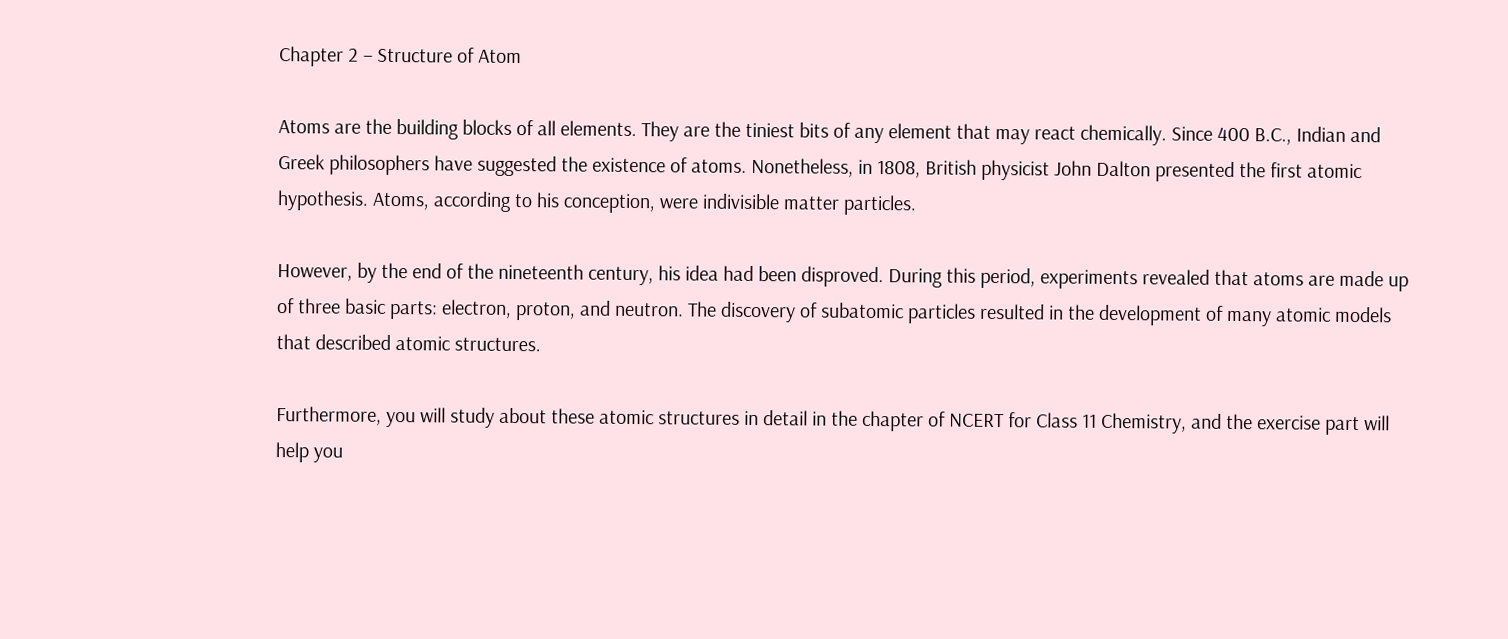Chapter 2 – Structure of Atom

Atoms are the building blocks of all elements. They are the tiniest bits of any element that may react chemically. Since 400 B.C., Indian and Greek philosophers have suggested the existence of atoms. Nonetheless, in 1808, British physicist John Dalton presented the first atomic hypothesis. Atoms, according to his conception, were indivisible matter particles.

However, by the end of the nineteenth century, his idea had been disproved. During this period, experiments revealed that atoms are made up of three basic parts: electron, proton, and neutron. The discovery of subatomic particles resulted in the development of many atomic models that described atomic structures.

Furthermore, you will study about these atomic structures in detail in the chapter of NCERT for Class 11 Chemistry, and the exercise part will help you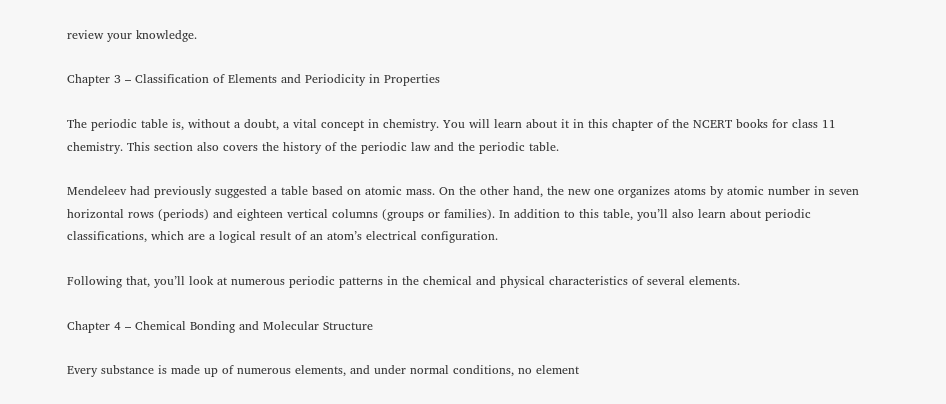review your knowledge.

Chapter 3 – Classification of Elements and Periodicity in Properties

The periodic table is, without a doubt, a vital concept in chemistry. You will learn about it in this chapter of the NCERT books for class 11 chemistry. This section also covers the history of the periodic law and the periodic table.

Mendeleev had previously suggested a table based on atomic mass. On the other hand, the new one organizes atoms by atomic number in seven horizontal rows (periods) and eighteen vertical columns (groups or families). In addition to this table, you’ll also learn about periodic classifications, which are a logical result of an atom’s electrical configuration.

Following that, you’ll look at numerous periodic patterns in the chemical and physical characteristics of several elements.

Chapter 4 – Chemical Bonding and Molecular Structure

Every substance is made up of numerous elements, and under normal conditions, no element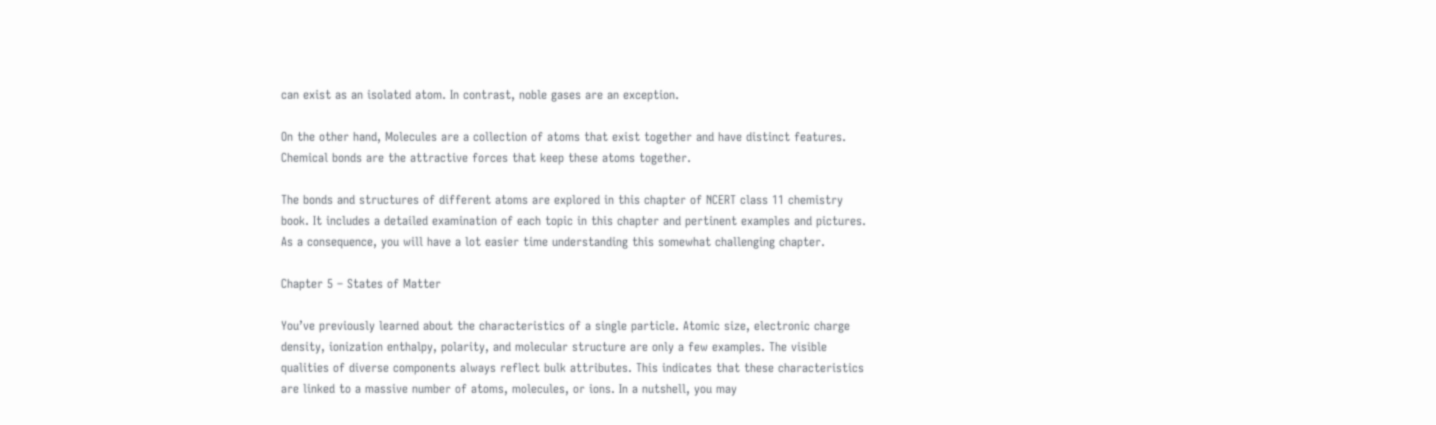can exist as an isolated atom. In contrast, noble gases are an exception.

On the other hand, Molecules are a collection of atoms that exist together and have distinct features. Chemical bonds are the attractive forces that keep these atoms together.

The bonds and structures of different atoms are explored in this chapter of NCERT class 11 chemistry book. It includes a detailed examination of each topic in this chapter and pertinent examples and pictures. As a consequence, you will have a lot easier time understanding this somewhat challenging chapter.

Chapter 5 – States of Matter

You’ve previously learned about the characteristics of a single particle. Atomic size, electronic charge density, ionization enthalpy, polarity, and molecular structure are only a few examples. The visible qualities of diverse components always reflect bulk attributes. This indicates that these characteristics are linked to a massive number of atoms, molecules, or ions. In a nutshell, you may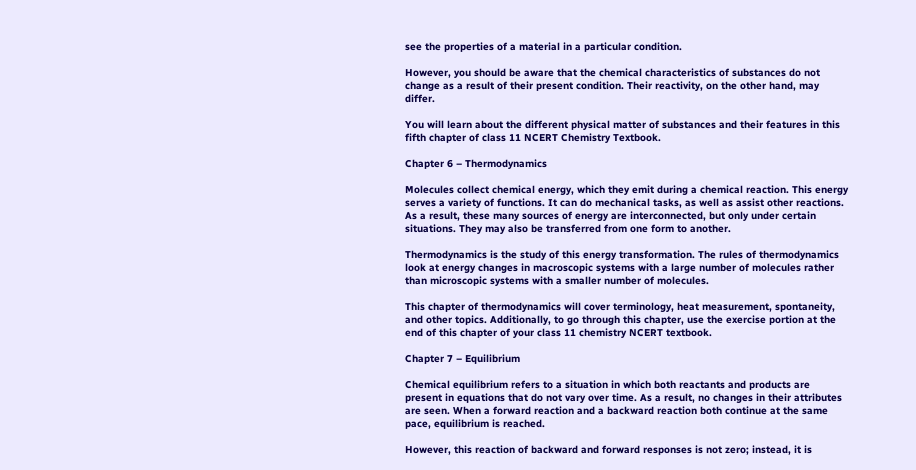see the properties of a material in a particular condition.

However, you should be aware that the chemical characteristics of substances do not change as a result of their present condition. Their reactivity, on the other hand, may differ.

You will learn about the different physical matter of substances and their features in this fifth chapter of class 11 NCERT Chemistry Textbook.

Chapter 6 – Thermodynamics

Molecules collect chemical energy, which they emit during a chemical reaction. This energy serves a variety of functions. It can do mechanical tasks, as well as assist other reactions. As a result, these many sources of energy are interconnected, but only under certain situations. They may also be transferred from one form to another.

Thermodynamics is the study of this energy transformation. The rules of thermodynamics look at energy changes in macroscopic systems with a large number of molecules rather than microscopic systems with a smaller number of molecules.

This chapter of thermodynamics will cover terminology, heat measurement, spontaneity, and other topics. Additionally, to go through this chapter, use the exercise portion at the end of this chapter of your class 11 chemistry NCERT textbook.

Chapter 7 – Equilibrium

Chemical equilibrium refers to a situation in which both reactants and products are present in equations that do not vary over time. As a result, no changes in their attributes are seen. When a forward reaction and a backward reaction both continue at the same pace, equilibrium is reached.

However, this reaction of backward and forward responses is not zero; instead, it is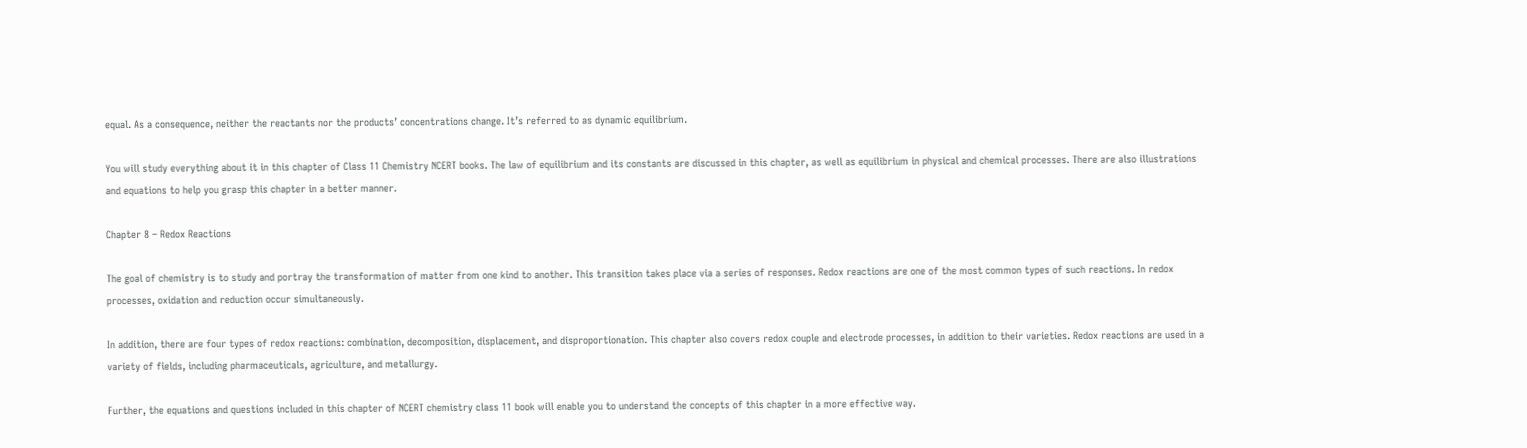equal. As a consequence, neither the reactants nor the products’ concentrations change. It’s referred to as dynamic equilibrium.

You will study everything about it in this chapter of Class 11 Chemistry NCERT books. The law of equilibrium and its constants are discussed in this chapter, as well as equilibrium in physical and chemical processes. There are also illustrations and equations to help you grasp this chapter in a better manner.

Chapter 8 – Redox Reactions

The goal of chemistry is to study and portray the transformation of matter from one kind to another. This transition takes place via a series of responses. Redox reactions are one of the most common types of such reactions. In redox processes, oxidation and reduction occur simultaneously.

In addition, there are four types of redox reactions: combination, decomposition, displacement, and disproportionation. This chapter also covers redox couple and electrode processes, in addition to their varieties. Redox reactions are used in a variety of fields, including pharmaceuticals, agriculture, and metallurgy.

Further, the equations and questions included in this chapter of NCERT chemistry class 11 book will enable you to understand the concepts of this chapter in a more effective way.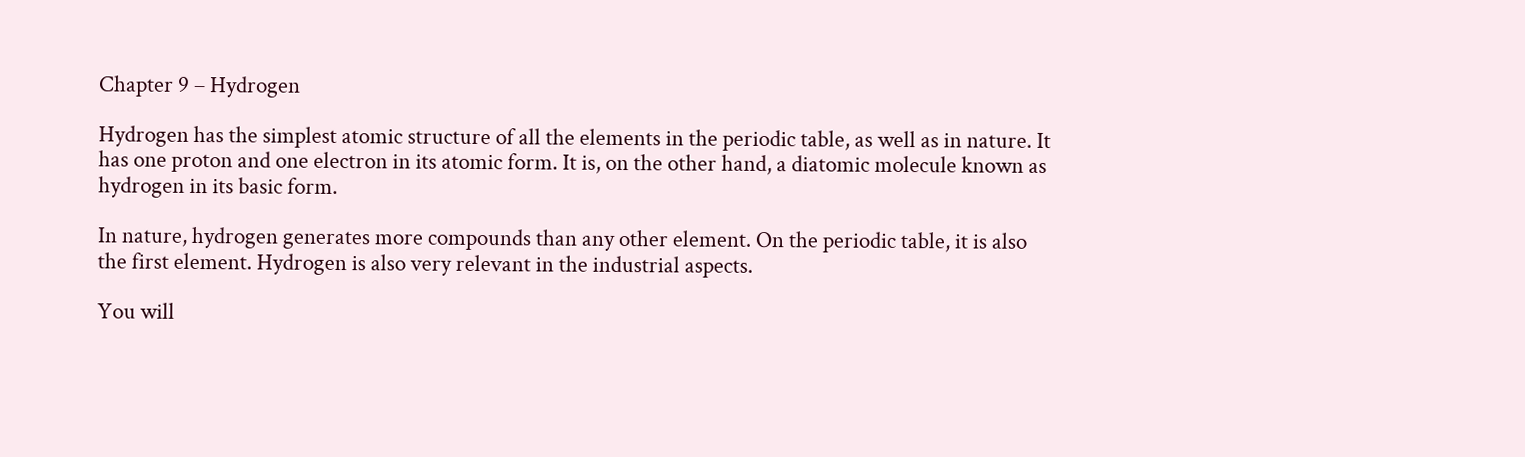Chapter 9 – Hydrogen

Hydrogen has the simplest atomic structure of all the elements in the periodic table, as well as in nature. It has one proton and one electron in its atomic form. It is, on the other hand, a diatomic molecule known as hydrogen in its basic form.

In nature, hydrogen generates more compounds than any other element. On the periodic table, it is also the first element. Hydrogen is also very relevant in the industrial aspects.

You will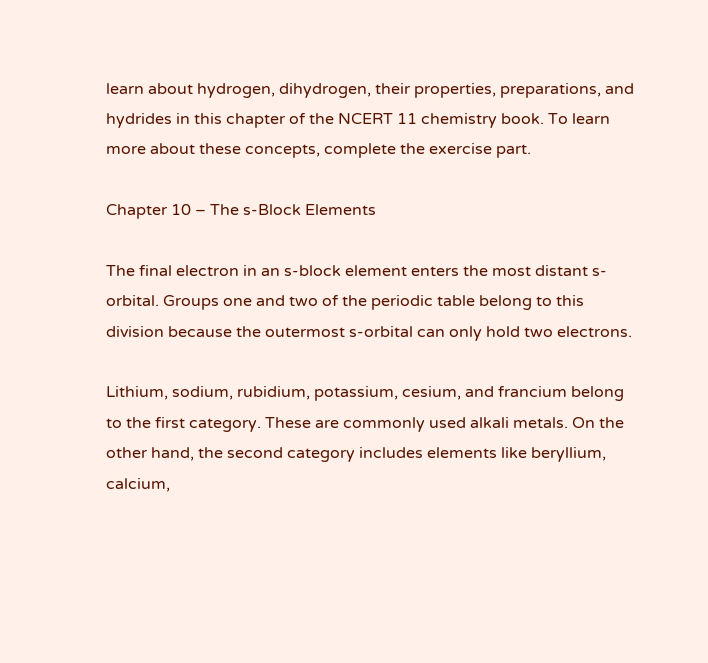learn about hydrogen, dihydrogen, their properties, preparations, and hydrides in this chapter of the NCERT 11 chemistry book. To learn more about these concepts, complete the exercise part.

Chapter 10 – The s-Block Elements

The final electron in an s-block element enters the most distant s-orbital. Groups one and two of the periodic table belong to this division because the outermost s-orbital can only hold two electrons.

Lithium, sodium, rubidium, potassium, cesium, and francium belong to the first category. These are commonly used alkali metals. On the other hand, the second category includes elements like beryllium, calcium,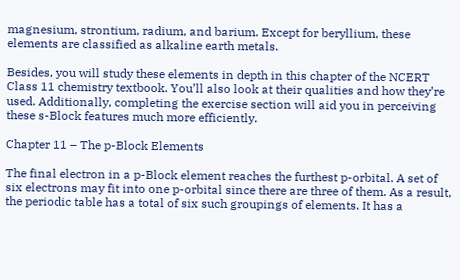magnesium, strontium, radium, and barium. Except for beryllium, these elements are classified as alkaline earth metals.

Besides, you will study these elements in depth in this chapter of the NCERT Class 11 chemistry textbook. You’ll also look at their qualities and how they’re used. Additionally, completing the exercise section will aid you in perceiving these s-Block features much more efficiently.

Chapter 11 – The p-Block Elements

The final electron in a p-Block element reaches the furthest p-orbital. A set of six electrons may fit into one p-orbital since there are three of them. As a result, the periodic table has a total of six such groupings of elements. It has a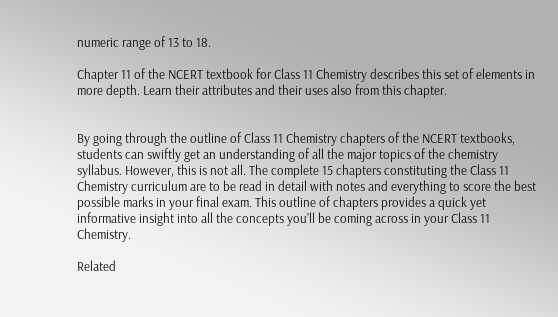numeric range of 13 to 18.

Chapter 11 of the NCERT textbook for Class 11 Chemistry describes this set of elements in more depth. Learn their attributes and their uses also from this chapter.


By going through the outline of Class 11 Chemistry chapters of the NCERT textbooks, students can swiftly get an understanding of all the major topics of the chemistry syllabus. However, this is not all. The complete 15 chapters constituting the Class 11 Chemistry curriculum are to be read in detail with notes and everything to score the best possible marks in your final exam. This outline of chapters provides a quick yet informative insight into all the concepts you’ll be coming across in your Class 11 Chemistry.

Related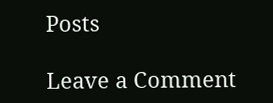Posts

Leave a Comment